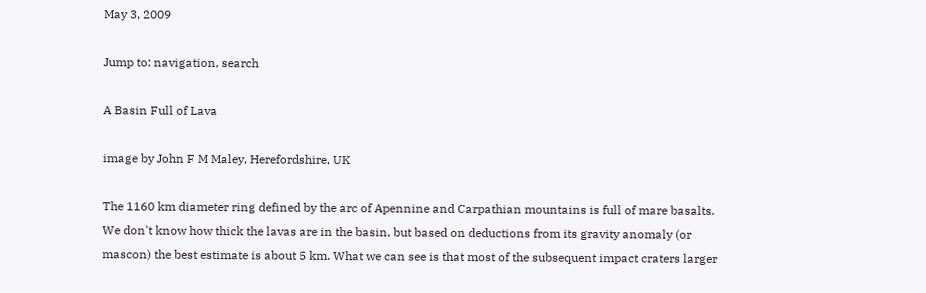May 3, 2009

Jump to: navigation, search

A Basin Full of Lava

image by John F M Maley, Herefordshire, UK

The 1160 km diameter ring defined by the arc of Apennine and Carpathian mountains is full of mare basalts. We don't know how thick the lavas are in the basin, but based on deductions from its gravity anomaly (or mascon) the best estimate is about 5 km. What we can see is that most of the subsequent impact craters larger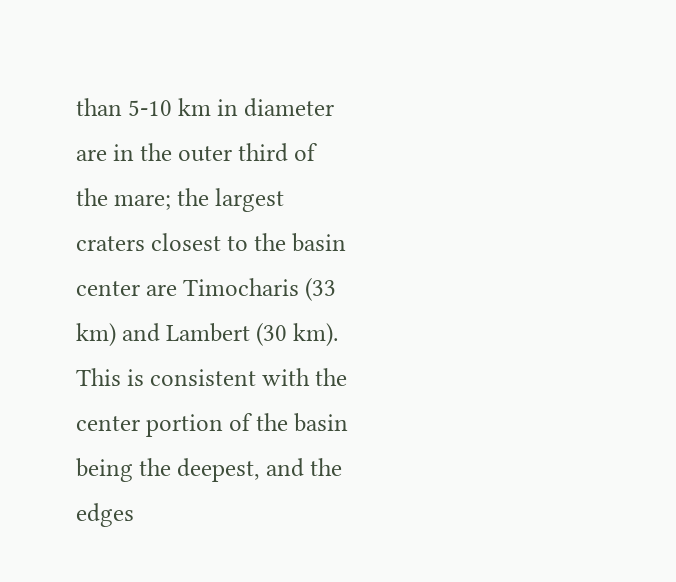than 5-10 km in diameter are in the outer third of the mare; the largest craters closest to the basin center are Timocharis (33 km) and Lambert (30 km). This is consistent with the center portion of the basin being the deepest, and the edges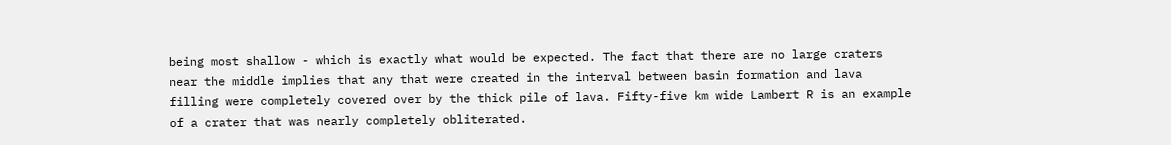being most shallow - which is exactly what would be expected. The fact that there are no large craters near the middle implies that any that were created in the interval between basin formation and lava filling were completely covered over by the thick pile of lava. Fifty-five km wide Lambert R is an example of a crater that was nearly completely obliterated.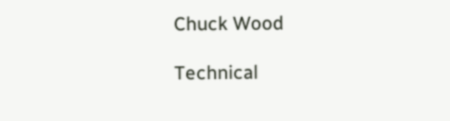Chuck Wood

Technical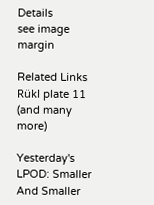Details
see image margin

Related Links
Rükl plate 11 (and many more)

Yesterday's LPOD: Smaller And Smaller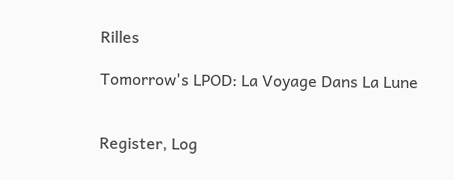Rilles

Tomorrow's LPOD: La Voyage Dans La Lune


Register, Log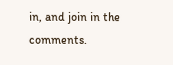in, and join in the comments.